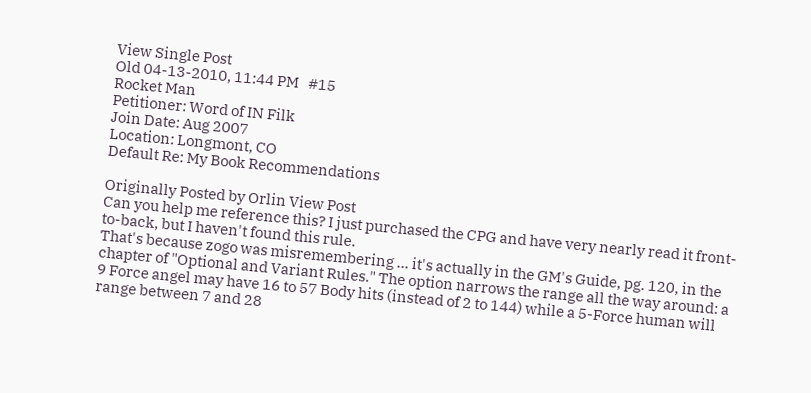View Single Post
Old 04-13-2010, 11:44 PM   #15
Rocket Man
Petitioner: Word of IN Filk
Join Date: Aug 2007
Location: Longmont, CO
Default Re: My Book Recommendations

Originally Posted by Orlin View Post
Can you help me reference this? I just purchased the CPG and have very nearly read it front-to-back, but I haven't found this rule.
That's because zogo was misremembering ... it's actually in the GM's Guide, pg. 120, in the chapter of "Optional and Variant Rules." The option narrows the range all the way around: a 9 Force angel may have 16 to 57 Body hits (instead of 2 to 144) while a 5-Force human will range between 7 and 28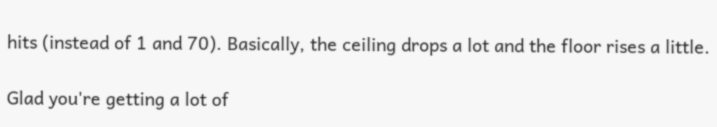hits (instead of 1 and 70). Basically, the ceiling drops a lot and the floor rises a little.

Glad you're getting a lot of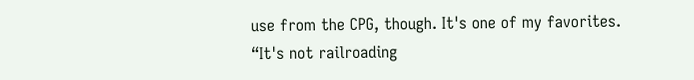use from the CPG, though. It's one of my favorites.
“It's not railroading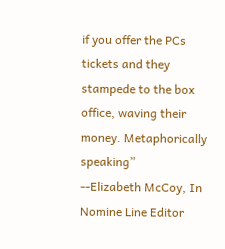if you offer the PCs tickets and they stampede to the box office, waving their money. Metaphorically speaking”
--Elizabeth McCoy, In Nomine Line Editor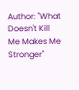Author: "What Doesn't Kill Me Makes Me Stronger"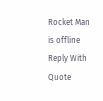Rocket Man is offline   Reply With Quote